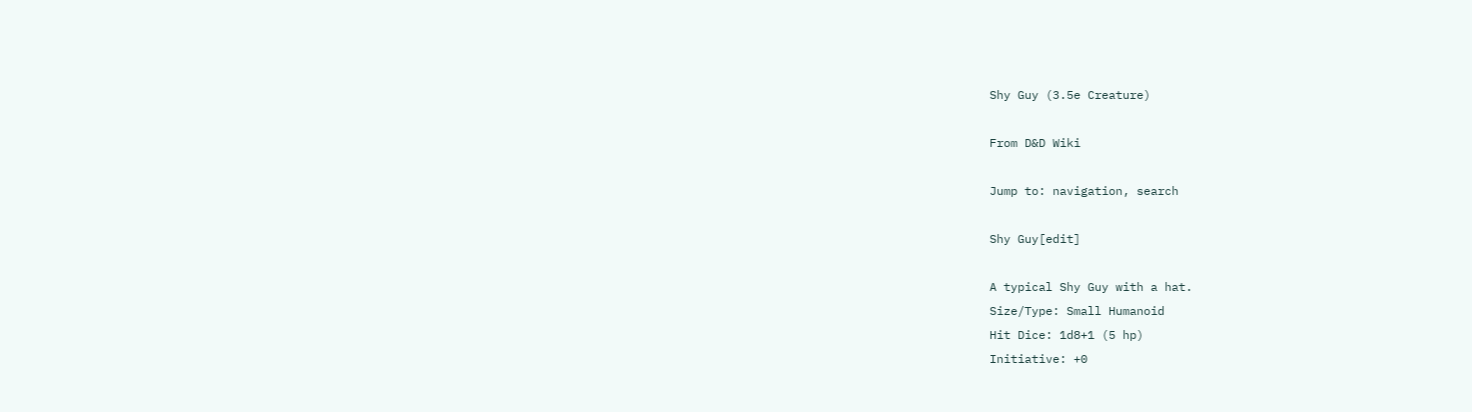Shy Guy (3.5e Creature)

From D&D Wiki

Jump to: navigation, search

Shy Guy[edit]

A typical Shy Guy with a hat.
Size/Type: Small Humanoid
Hit Dice: 1d8+1 (5 hp)
Initiative: +0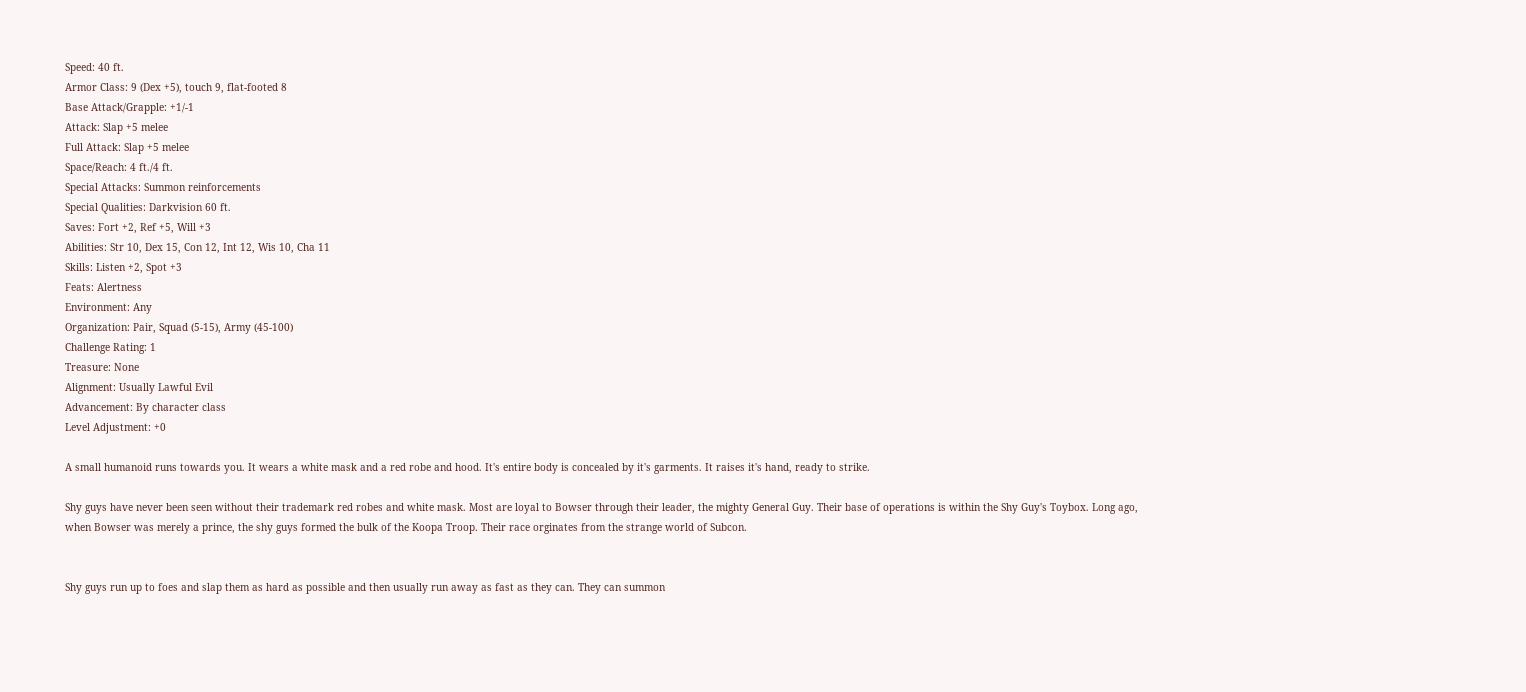Speed: 40 ft.
Armor Class: 9 (Dex +5), touch 9, flat-footed 8
Base Attack/Grapple: +1/-1
Attack: Slap +5 melee
Full Attack: Slap +5 melee
Space/Reach: 4 ft./4 ft.
Special Attacks: Summon reinforcements
Special Qualities: Darkvision 60 ft.
Saves: Fort +2, Ref +5, Will +3
Abilities: Str 10, Dex 15, Con 12, Int 12, Wis 10, Cha 11
Skills: Listen +2, Spot +3
Feats: Alertness
Environment: Any
Organization: Pair, Squad (5-15), Army (45-100)
Challenge Rating: 1
Treasure: None
Alignment: Usually Lawful Evil
Advancement: By character class
Level Adjustment: +0

A small humanoid runs towards you. It wears a white mask and a red robe and hood. It's entire body is concealed by it's garments. It raises it's hand, ready to strike.

Shy guys have never been seen without their trademark red robes and white mask. Most are loyal to Bowser through their leader, the mighty General Guy. Their base of operations is within the Shy Guy's Toybox. Long ago, when Bowser was merely a prince, the shy guys formed the bulk of the Koopa Troop. Their race orginates from the strange world of Subcon.


Shy guys run up to foes and slap them as hard as possible and then usually run away as fast as they can. They can summon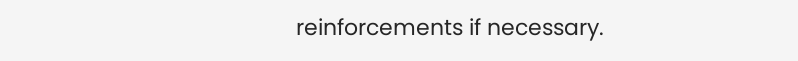reinforcements if necessary.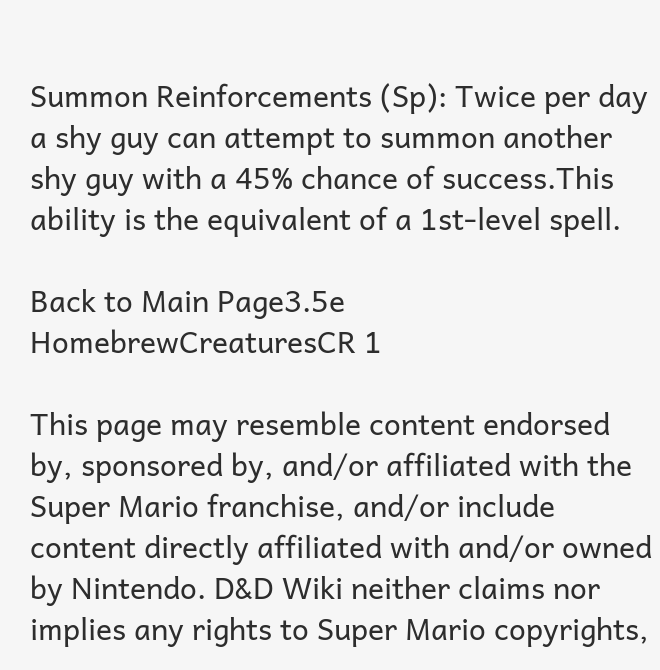Summon Reinforcements (Sp): Twice per day a shy guy can attempt to summon another shy guy with a 45% chance of success.This ability is the equivalent of a 1st-level spell.

Back to Main Page3.5e HomebrewCreaturesCR 1

This page may resemble content endorsed by, sponsored by, and/or affiliated with the Super Mario franchise, and/or include content directly affiliated with and/or owned by Nintendo. D&D Wiki neither claims nor implies any rights to Super Mario copyrights,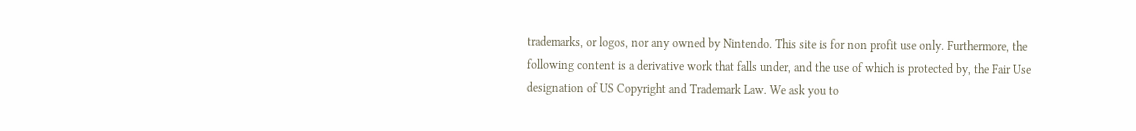trademarks, or logos, nor any owned by Nintendo. This site is for non profit use only. Furthermore, the following content is a derivative work that falls under, and the use of which is protected by, the Fair Use designation of US Copyright and Trademark Law. We ask you to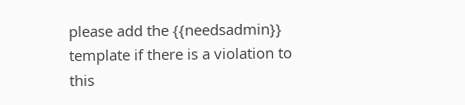please add the {{needsadmin}} template if there is a violation to this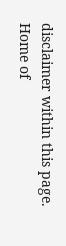disclaimer within this page.
Home of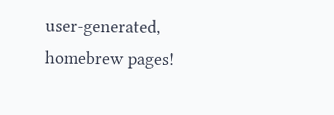user-generated,
homebrew pages!